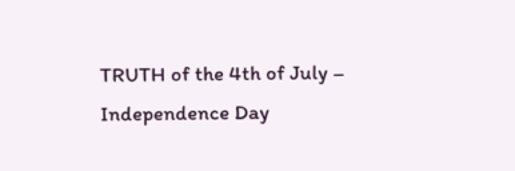TRUTH of the 4th of July – Independence Day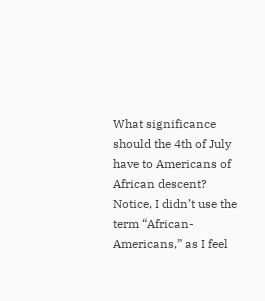What significance should the 4th of July have to Americans of African descent? Notice, I didn’t use the term “African-Americans,” as I feel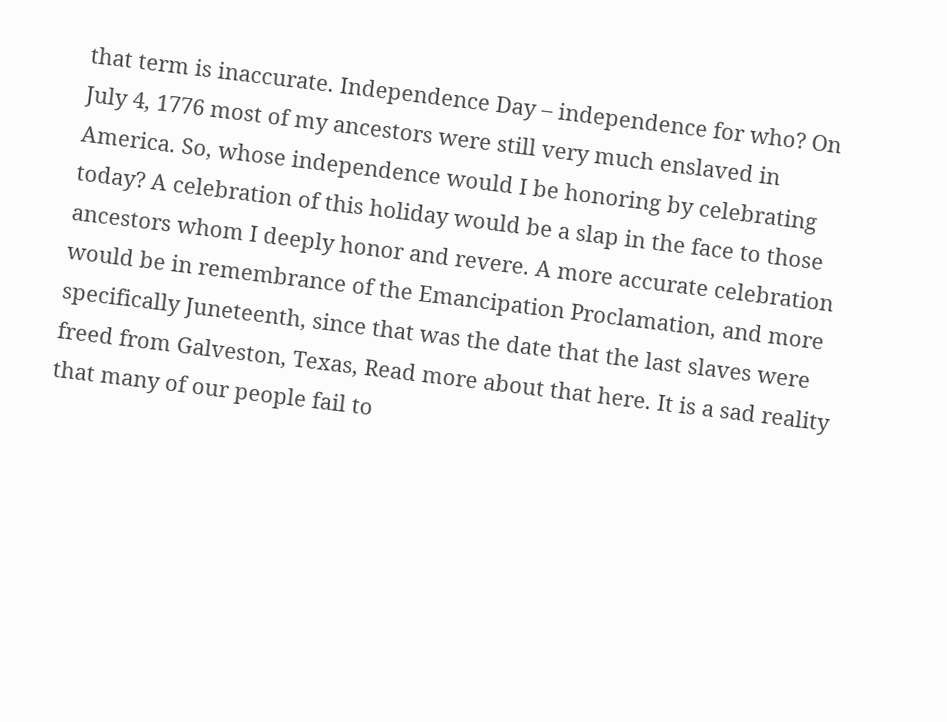that term is inaccurate. Independence Day – independence for who? On July 4, 1776 most of my ancestors were still very much enslaved in America. So, whose independence would I be honoring by celebrating today? A celebration of this holiday would be a slap in the face to those ancestors whom I deeply honor and revere. A more accurate celebration would be in remembrance of the Emancipation Proclamation, and more specifically Juneteenth, since that was the date that the last slaves were freed from Galveston, Texas, Read more about that here. It is a sad reality that many of our people fail to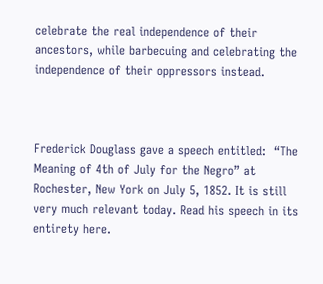celebrate the real independence of their ancestors, while barbecuing and celebrating the independence of their oppressors instead.



Frederick Douglass gave a speech entitled:  “The Meaning of 4th of July for the Negro” at Rochester, New York on July 5, 1852. It is still very much relevant today. Read his speech in its entirety here.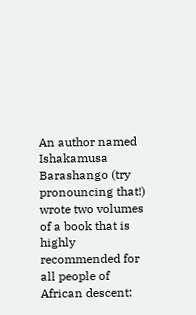An author named Ishakamusa Barashango (try pronouncing that!) wrote two volumes of a book that is highly recommended for all people of African descent: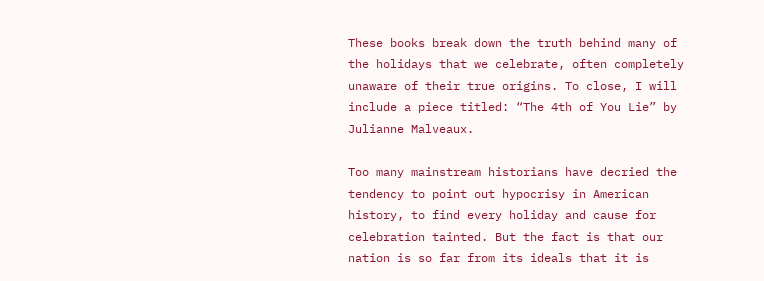These books break down the truth behind many of the holidays that we celebrate, often completely unaware of their true origins. To close, I will include a piece titled: “The 4th of You Lie” by Julianne Malveaux.

Too many mainstream historians have decried the tendency to point out hypocrisy in American history, to find every holiday and cause for celebration tainted. But the fact is that our nation is so far from its ideals that it is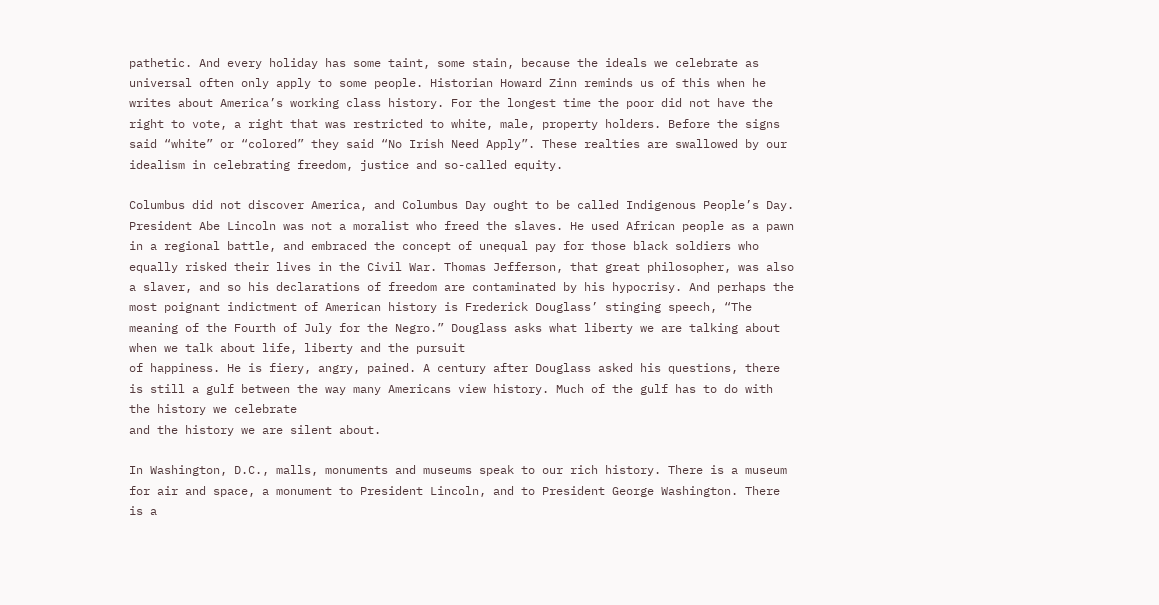pathetic. And every holiday has some taint, some stain, because the ideals we celebrate as universal often only apply to some people. Historian Howard Zinn reminds us of this when he writes about America’s working class history. For the longest time the poor did not have the right to vote, a right that was restricted to white, male, property holders. Before the signs said “white” or “colored” they said “No Irish Need Apply”. These realties are swallowed by our idealism in celebrating freedom, justice and so-called equity.

Columbus did not discover America, and Columbus Day ought to be called Indigenous People’s Day. President Abe Lincoln was not a moralist who freed the slaves. He used African people as a pawn in a regional battle, and embraced the concept of unequal pay for those black soldiers who equally risked their lives in the Civil War. Thomas Jefferson, that great philosopher, was also a slaver, and so his declarations of freedom are contaminated by his hypocrisy. And perhaps the most poignant indictment of American history is Frederick Douglass’ stinging speech, “The meaning of the Fourth of July for the Negro.” Douglass asks what liberty we are talking about when we talk about life, liberty and the pursuit
of happiness. He is fiery, angry, pained. A century after Douglass asked his questions, there is still a gulf between the way many Americans view history. Much of the gulf has to do with the history we celebrate
and the history we are silent about.

In Washington, D.C., malls, monuments and museums speak to our rich history. There is a museum for air and space, a monument to President Lincoln, and to President George Washington. There is a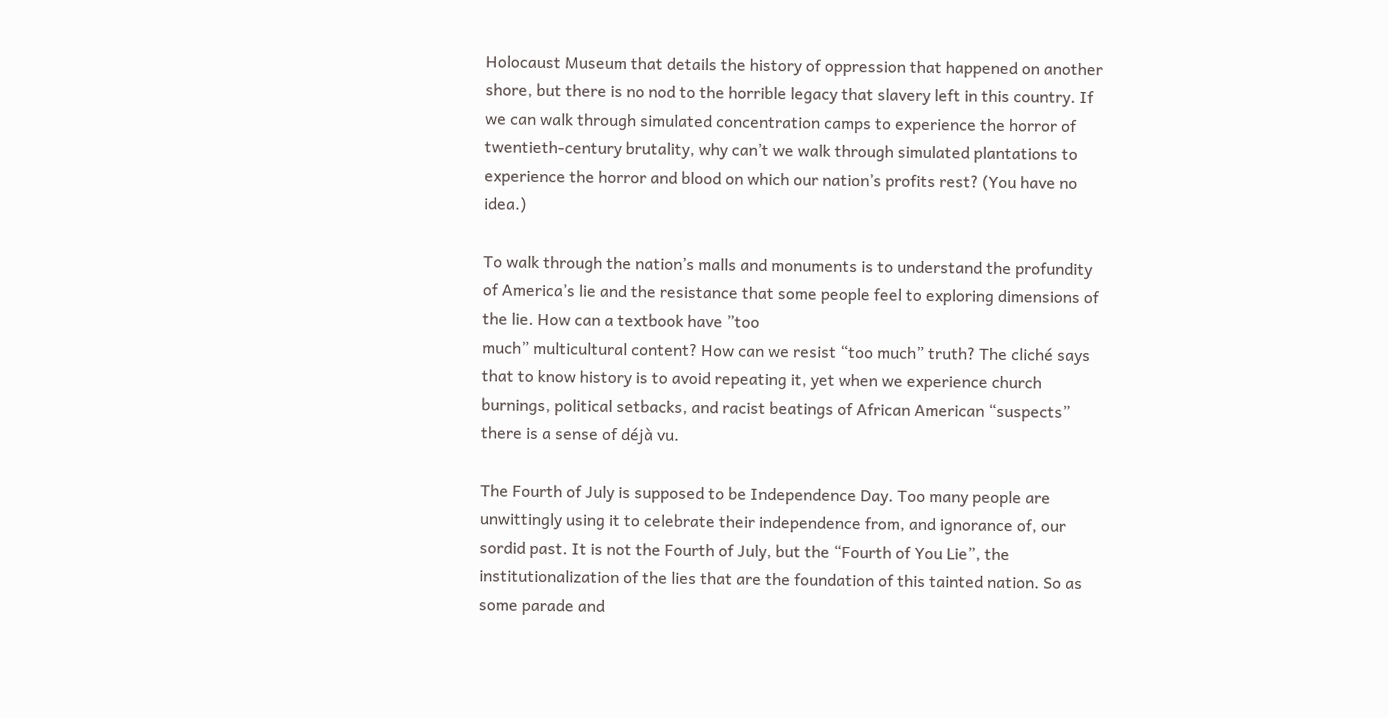Holocaust Museum that details the history of oppression that happened on another shore, but there is no nod to the horrible legacy that slavery left in this country. If we can walk through simulated concentration camps to experience the horror of twentieth-century brutality, why can’t we walk through simulated plantations to experience the horror and blood on which our nation’s profits rest? (You have no idea.)

To walk through the nation’s malls and monuments is to understand the profundity of America’s lie and the resistance that some people feel to exploring dimensions of the lie. How can a textbook have ”too
much” multicultural content? How can we resist “too much” truth? The cliché says that to know history is to avoid repeating it, yet when we experience church burnings, political setbacks, and racist beatings of African American “suspects” there is a sense of déjà vu.

The Fourth of July is supposed to be Independence Day. Too many people are unwittingly using it to celebrate their independence from, and ignorance of, our sordid past. It is not the Fourth of July, but the “Fourth of You Lie”, the institutionalization of the lies that are the foundation of this tainted nation. So as some parade and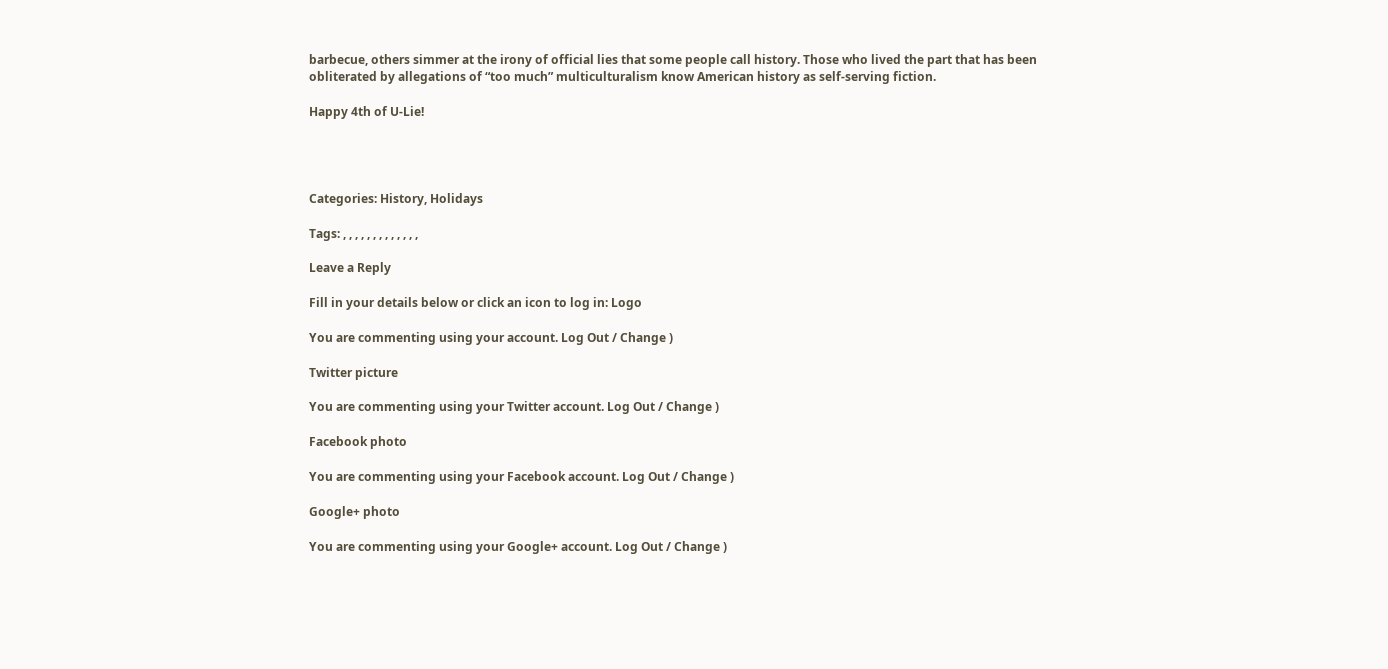barbecue, others simmer at the irony of official lies that some people call history. Those who lived the part that has been obliterated by allegations of “too much” multiculturalism know American history as self-serving fiction.

Happy 4th of U-Lie!




Categories: History, Holidays

Tags: , , , , , , , , , , , , ,

Leave a Reply

Fill in your details below or click an icon to log in: Logo

You are commenting using your account. Log Out / Change )

Twitter picture

You are commenting using your Twitter account. Log Out / Change )

Facebook photo

You are commenting using your Facebook account. Log Out / Change )

Google+ photo

You are commenting using your Google+ account. Log Out / Change )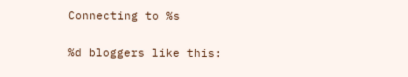Connecting to %s

%d bloggers like this: